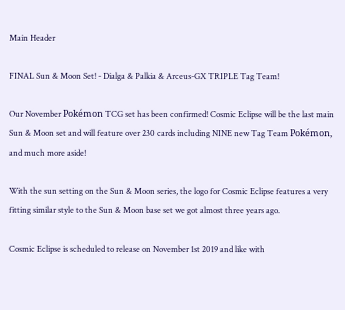Main Header

FINAL Sun & Moon Set! - Dialga & Palkia & Arceus-GX TRIPLE Tag Team!

Our November Pokémon TCG set has been confirmed! Cosmic Eclipse will be the last main Sun & Moon set and will feature over 230 cards including NINE new Tag Team Pokémon, and much more aside!

With the sun setting on the Sun & Moon series, the logo for Cosmic Eclipse features a very fitting similar style to the Sun & Moon base set we got almost three years ago.

Cosmic Eclipse is scheduled to release on November 1st 2019 and like with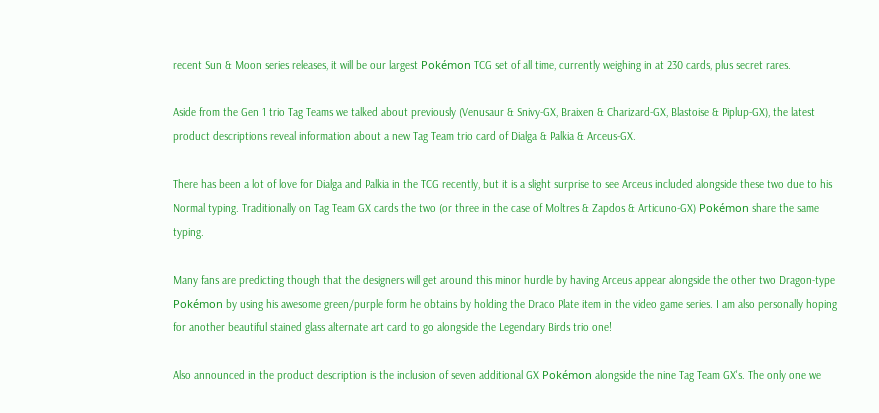recent Sun & Moon series releases, it will be our largest Pokémon TCG set of all time, currently weighing in at 230 cards, plus secret rares.

Aside from the Gen 1 trio Tag Teams we talked about previously (Venusaur & Snivy-GX, Braixen & Charizard-GX, Blastoise & Piplup-GX), the latest product descriptions reveal information about a new Tag Team trio card of Dialga & Palkia & Arceus-GX.

There has been a lot of love for Dialga and Palkia in the TCG recently, but it is a slight surprise to see Arceus included alongside these two due to his Normal typing. Traditionally on Tag Team GX cards the two (or three in the case of Moltres & Zapdos & Articuno-GX) Pokémon share the same typing.

Many fans are predicting though that the designers will get around this minor hurdle by having Arceus appear alongside the other two Dragon-type Pokémon by using his awesome green/purple form he obtains by holding the Draco Plate item in the video game series. I am also personally hoping for another beautiful stained glass alternate art card to go alongside the Legendary Birds trio one!

Also announced in the product description is the inclusion of seven additional GX Pokémon alongside the nine Tag Team GX's. The only one we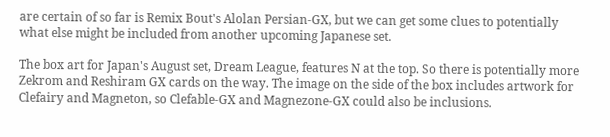are certain of so far is Remix Bout's Alolan Persian-GX, but we can get some clues to potentially what else might be included from another upcoming Japanese set.

The box art for Japan's August set, Dream League, features N at the top. So there is potentially more Zekrom and Reshiram GX cards on the way. The image on the side of the box includes artwork for Clefairy and Magneton, so Clefable-GX and Magnezone-GX could also be inclusions.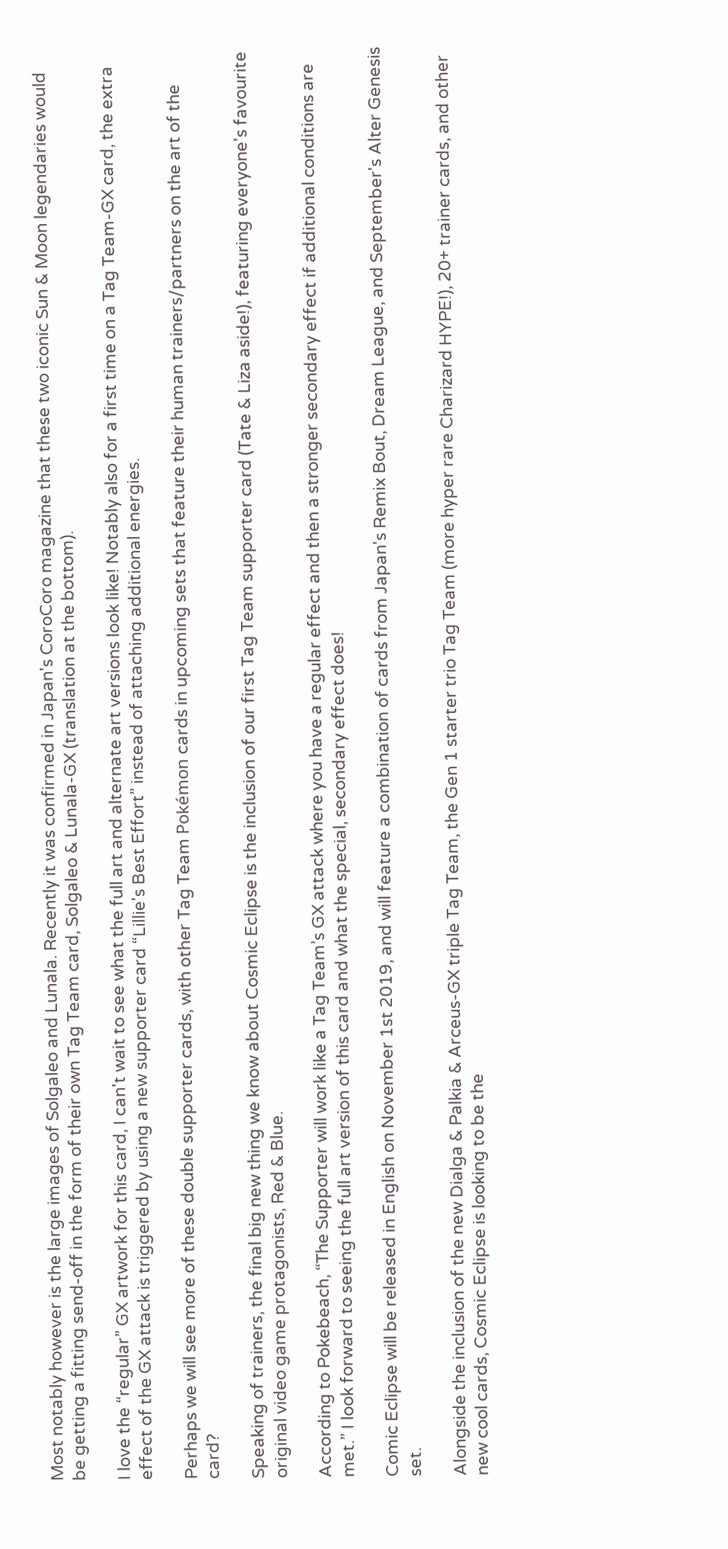Most notably however is the large images of Solgaleo and Lunala. Recently it was confirmed in Japan's CoroCoro magazine that these two iconic Sun & Moon legendaries would be getting a fitting send-off in the form of their own Tag Team card, Solgaleo & Lunala-GX (translation at the bottom).

I love the “regular” GX artwork for this card, I can't wait to see what the full art and alternate art versions look like! Notably also for a first time on a Tag Team-GX card, the extra effect of the GX attack is triggered by using a new supporter card “Lillie's Best Effort” instead of attaching additional energies.

Perhaps we will see more of these double supporter cards, with other Tag Team Pokémon cards in upcoming sets that feature their human trainers/partners on the art of the card?

Speaking of trainers, the final big new thing we know about Cosmic Eclipse is the inclusion of our first Tag Team supporter card (Tate & Liza aside!), featuring everyone's favourite original video game protagonists, Red & Blue.

According to Pokebeach, “The Supporter will work like a Tag Team’s GX attack where you have a regular effect and then a stronger secondary effect if additional conditions are met.” I look forward to seeing the full art version of this card and what the special, secondary effect does!

Comic Eclipse will be released in English on November 1st 2019, and will feature a combination of cards from Japan's Remix Bout, Dream League, and September's Alter Genesis set.

Alongside the inclusion of the new Dialga & Palkia & Arceus-GX triple Tag Team, the Gen 1 starter trio Tag Team (more hyper rare Charizard HYPE!), 20+ trainer cards, and other new cool cards, Cosmic Eclipse is looking to be the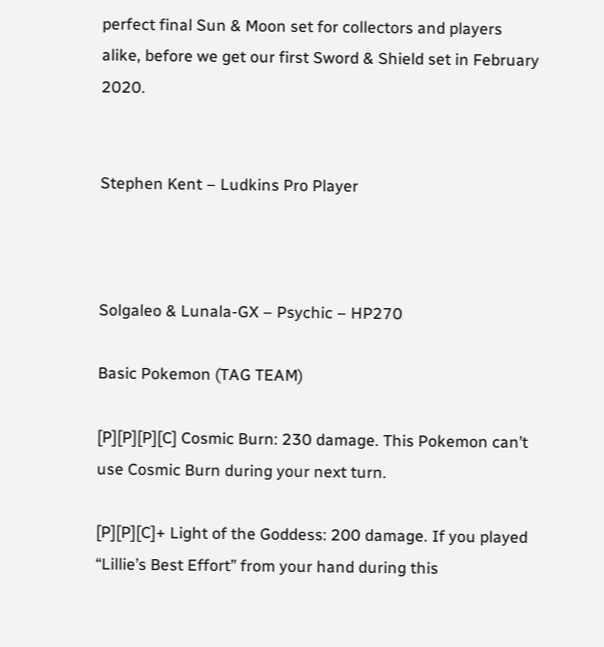perfect final Sun & Moon set for collectors and players alike, before we get our first Sword & Shield set in February 2020.


Stephen Kent – Ludkins Pro Player



Solgaleo & Lunala-GX – Psychic – HP270

Basic Pokemon (TAG TEAM)

[P][P][P][C] Cosmic Burn: 230 damage. This Pokemon can’t use Cosmic Burn during your next turn.

[P][P][C]+ Light of the Goddess: 200 damage. If you played “Lillie’s Best Effort” from your hand during this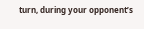turn, during your opponent’s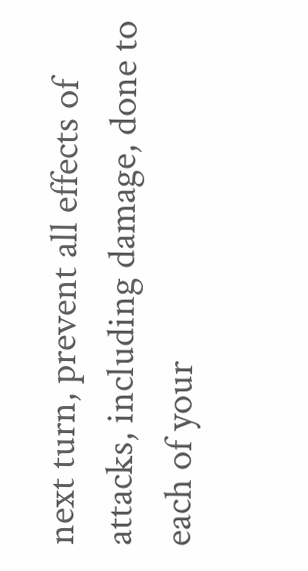next turn, prevent all effects of attacks, including damage, done to each of your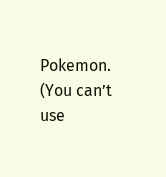Pokemon. (You can’t use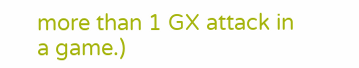more than 1 GX attack in a game.)